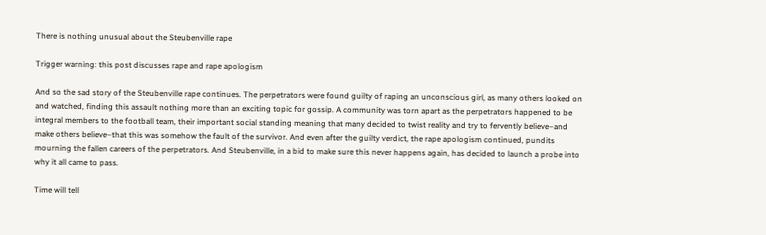There is nothing unusual about the Steubenville rape

Trigger warning: this post discusses rape and rape apologism

And so the sad story of the Steubenville rape continues. The perpetrators were found guilty of raping an unconscious girl, as many others looked on and watched, finding this assault nothing more than an exciting topic for gossip. A community was torn apart as the perpetrators happened to be integral members to the football team, their important social standing meaning that many decided to twist reality and try to fervently believe–and make others believe–that this was somehow the fault of the survivor. And even after the guilty verdict, the rape apologism continued, pundits mourning the fallen careers of the perpetrators. And Steubenville, in a bid to make sure this never happens again, has decided to launch a probe into why it all came to pass.

Time will tell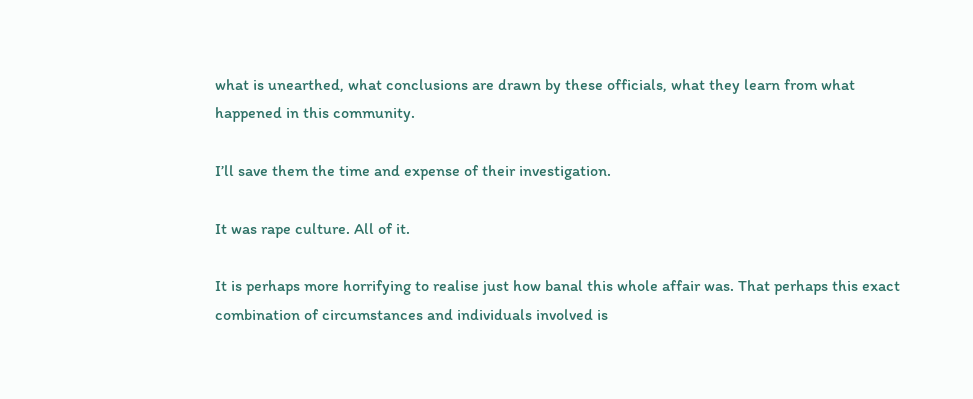what is unearthed, what conclusions are drawn by these officials, what they learn from what happened in this community.

I’ll save them the time and expense of their investigation.

It was rape culture. All of it.

It is perhaps more horrifying to realise just how banal this whole affair was. That perhaps this exact combination of circumstances and individuals involved is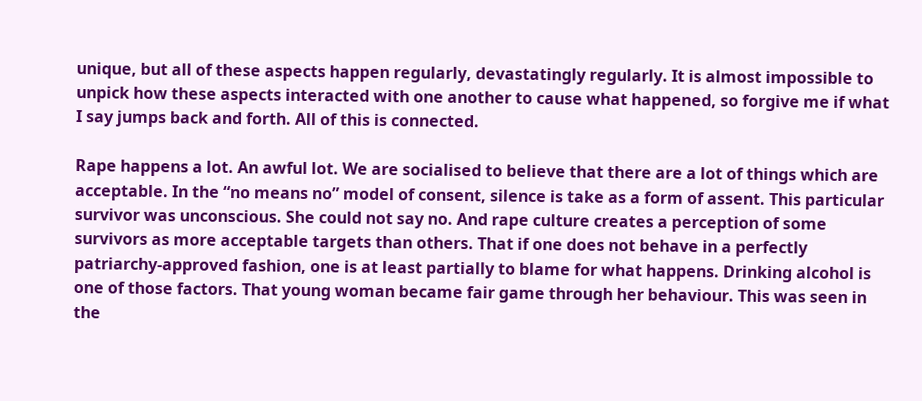unique, but all of these aspects happen regularly, devastatingly regularly. It is almost impossible to unpick how these aspects interacted with one another to cause what happened, so forgive me if what I say jumps back and forth. All of this is connected.

Rape happens a lot. An awful lot. We are socialised to believe that there are a lot of things which are acceptable. In the “no means no” model of consent, silence is take as a form of assent. This particular survivor was unconscious. She could not say no. And rape culture creates a perception of some survivors as more acceptable targets than others. That if one does not behave in a perfectly patriarchy-approved fashion, one is at least partially to blame for what happens. Drinking alcohol is one of those factors. That young woman became fair game through her behaviour. This was seen in the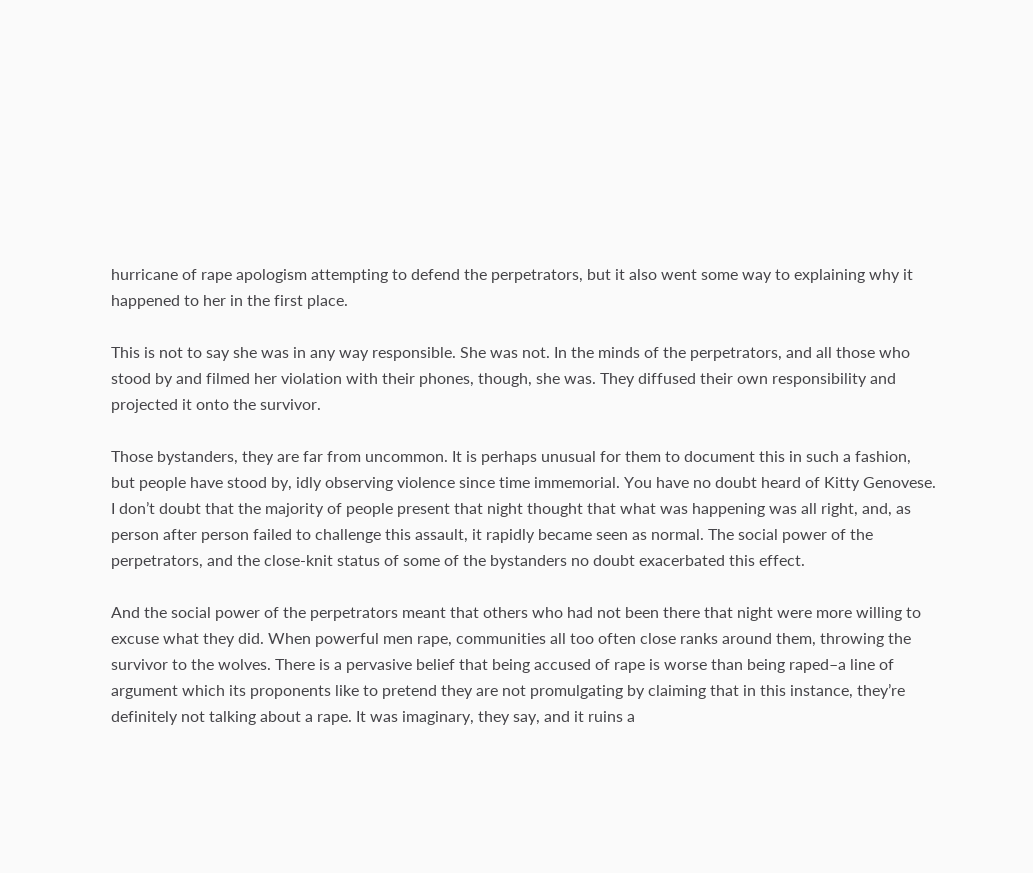hurricane of rape apologism attempting to defend the perpetrators, but it also went some way to explaining why it happened to her in the first place.

This is not to say she was in any way responsible. She was not. In the minds of the perpetrators, and all those who stood by and filmed her violation with their phones, though, she was. They diffused their own responsibility and projected it onto the survivor.

Those bystanders, they are far from uncommon. It is perhaps unusual for them to document this in such a fashion, but people have stood by, idly observing violence since time immemorial. You have no doubt heard of Kitty Genovese.  I don’t doubt that the majority of people present that night thought that what was happening was all right, and, as person after person failed to challenge this assault, it rapidly became seen as normal. The social power of the perpetrators, and the close-knit status of some of the bystanders no doubt exacerbated this effect.

And the social power of the perpetrators meant that others who had not been there that night were more willing to excuse what they did. When powerful men rape, communities all too often close ranks around them, throwing the survivor to the wolves. There is a pervasive belief that being accused of rape is worse than being raped–a line of argument which its proponents like to pretend they are not promulgating by claiming that in this instance, they’re definitely not talking about a rape. It was imaginary, they say, and it ruins a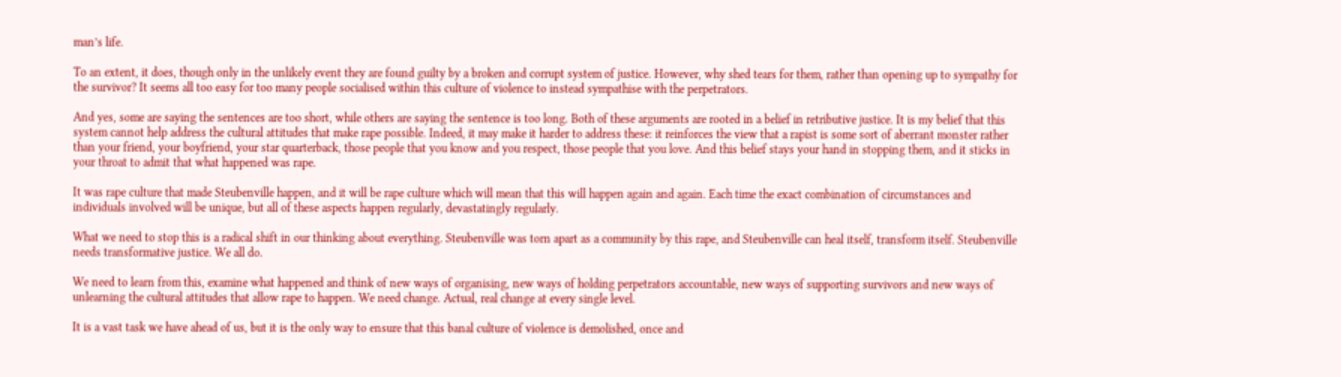man’s life.

To an extent, it does, though only in the unlikely event they are found guilty by a broken and corrupt system of justice. However, why shed tears for them, rather than opening up to sympathy for the survivor? It seems all too easy for too many people socialised within this culture of violence to instead sympathise with the perpetrators.

And yes, some are saying the sentences are too short, while others are saying the sentence is too long. Both of these arguments are rooted in a belief in retributive justice. It is my belief that this system cannot help address the cultural attitudes that make rape possible. Indeed, it may make it harder to address these: it reinforces the view that a rapist is some sort of aberrant monster rather than your friend, your boyfriend, your star quarterback, those people that you know and you respect, those people that you love. And this belief stays your hand in stopping them, and it sticks in your throat to admit that what happened was rape.

It was rape culture that made Steubenville happen, and it will be rape culture which will mean that this will happen again and again. Each time the exact combination of circumstances and individuals involved will be unique, but all of these aspects happen regularly, devastatingly regularly.

What we need to stop this is a radical shift in our thinking about everything. Steubenville was torn apart as a community by this rape, and Steubenville can heal itself, transform itself. Steubenville needs transformative justice. We all do.

We need to learn from this, examine what happened and think of new ways of organising, new ways of holding perpetrators accountable, new ways of supporting survivors and new ways of unlearning the cultural attitudes that allow rape to happen. We need change. Actual, real change at every single level.

It is a vast task we have ahead of us, but it is the only way to ensure that this banal culture of violence is demolished, once and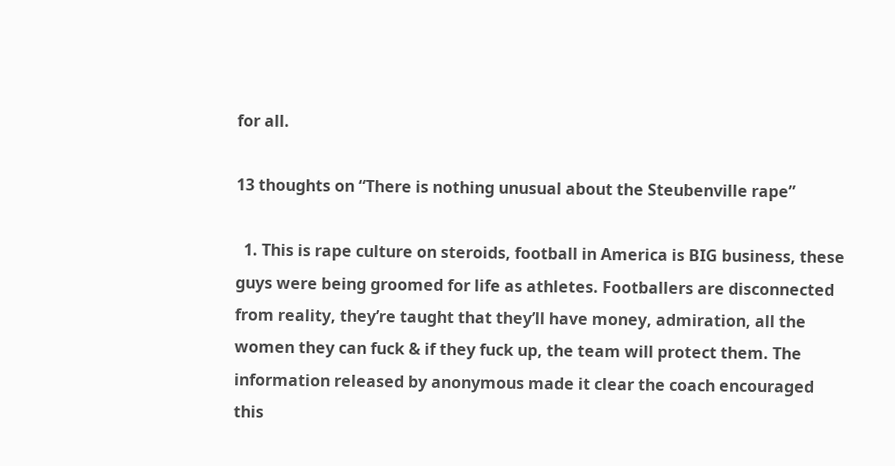for all.

13 thoughts on “There is nothing unusual about the Steubenville rape”

  1. This is rape culture on steroids, football in America is BIG business, these guys were being groomed for life as athletes. Footballers are disconnected from reality, they’re taught that they’ll have money, admiration, all the women they can fuck & if they fuck up, the team will protect them. The information released by anonymous made it clear the coach encouraged this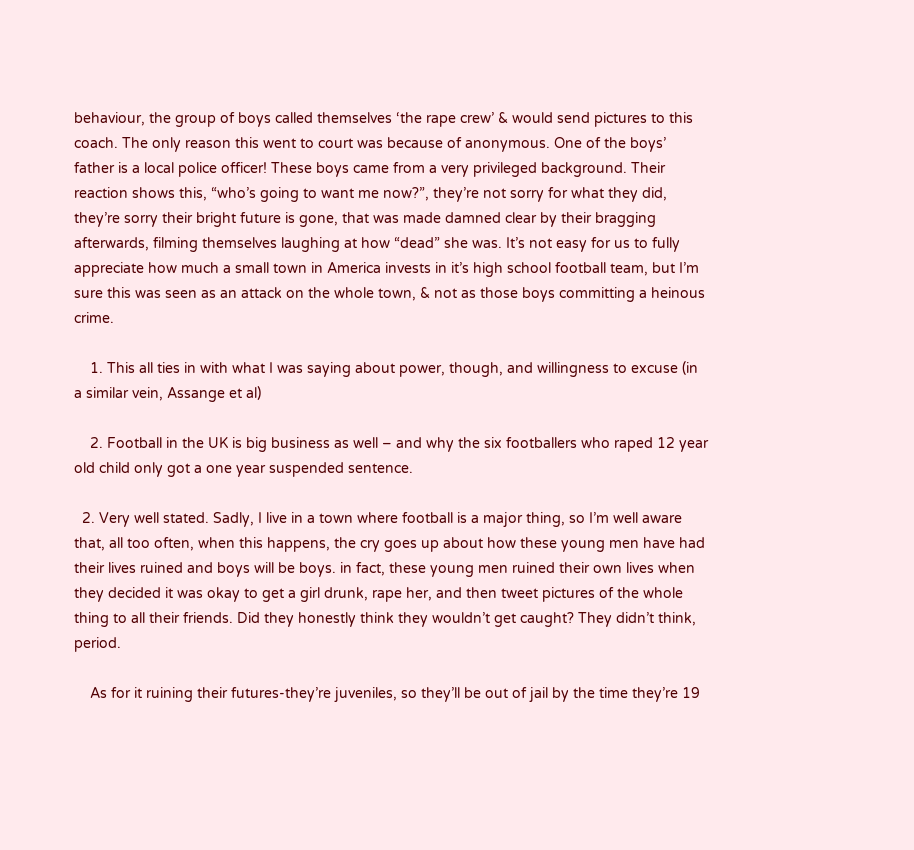behaviour, the group of boys called themselves ‘the rape crew’ & would send pictures to this coach. The only reason this went to court was because of anonymous. One of the boys’ father is a local police officer! These boys came from a very privileged background. Their reaction shows this, “who’s going to want me now?”, they’re not sorry for what they did, they’re sorry their bright future is gone, that was made damned clear by their bragging afterwards, filming themselves laughing at how “dead” she was. It’s not easy for us to fully appreciate how much a small town in America invests in it’s high school football team, but I’m sure this was seen as an attack on the whole town, & not as those boys committing a heinous crime.

    1. This all ties in with what I was saying about power, though, and willingness to excuse (in a similar vein, Assange et al)

    2. Football in the UK is big business as well – and why the six footballers who raped 12 year old child only got a one year suspended sentence.

  2. Very well stated. Sadly, I live in a town where football is a major thing, so I’m well aware that, all too often, when this happens, the cry goes up about how these young men have had their lives ruined and boys will be boys. in fact, these young men ruined their own lives when they decided it was okay to get a girl drunk, rape her, and then tweet pictures of the whole thing to all their friends. Did they honestly think they wouldn’t get caught? They didn’t think, period.

    As for it ruining their futures-they’re juveniles, so they’ll be out of jail by the time they’re 19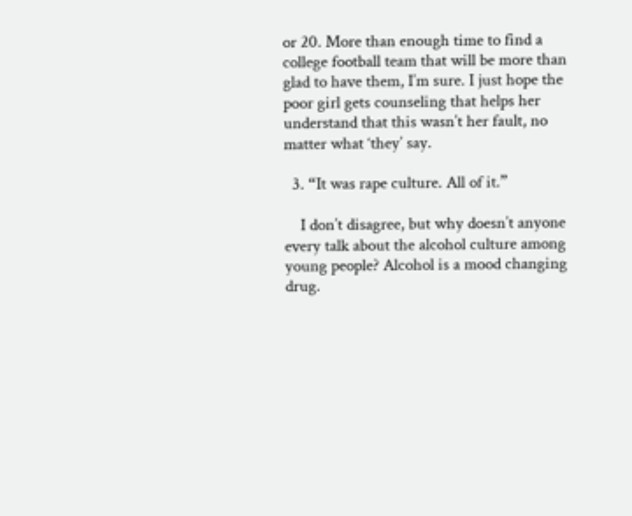or 20. More than enough time to find a college football team that will be more than glad to have them, I’m sure. I just hope the poor girl gets counseling that helps her understand that this wasn’t her fault, no matter what ‘they’ say.

  3. “It was rape culture. All of it.”

    I don’t disagree, but why doesn’t anyone every talk about the alcohol culture among young people? Alcohol is a mood changing drug.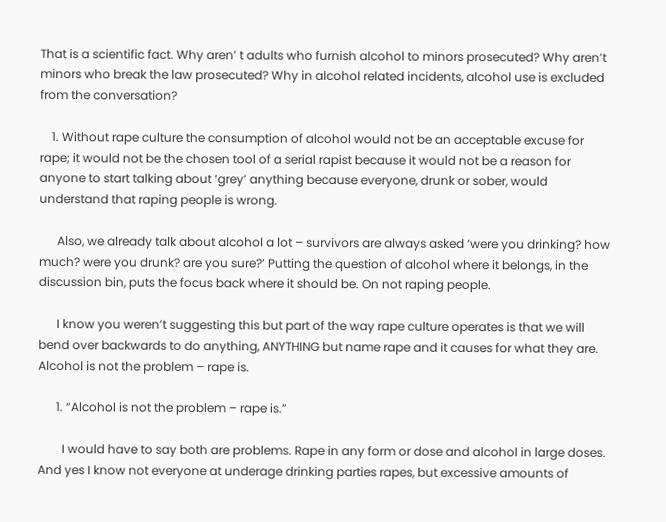That is a scientific fact. Why aren’ t adults who furnish alcohol to minors prosecuted? Why aren’t minors who break the law prosecuted? Why in alcohol related incidents, alcohol use is excluded from the conversation?

    1. Without rape culture the consumption of alcohol would not be an acceptable excuse for rape; it would not be the chosen tool of a serial rapist because it would not be a reason for anyone to start talking about ‘grey’ anything because everyone, drunk or sober, would understand that raping people is wrong.

      Also, we already talk about alcohol a lot – survivors are always asked ‘were you drinking? how much? were you drunk? are you sure?’ Putting the question of alcohol where it belongs, in the discussion bin, puts the focus back where it should be. On not raping people.

      I know you weren’t suggesting this but part of the way rape culture operates is that we will bend over backwards to do anything, ANYTHING but name rape and it causes for what they are. Alcohol is not the problem – rape is.

      1. “Alcohol is not the problem – rape is.”

        I would have to say both are problems. Rape in any form or dose and alcohol in large doses. And yes I know not everyone at underage drinking parties rapes, but excessive amounts of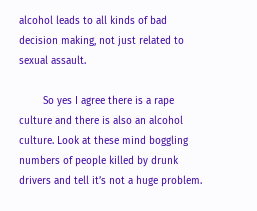alcohol leads to all kinds of bad decision making, not just related to sexual assault.

        So yes I agree there is a rape culture and there is also an alcohol culture. Look at these mind boggling numbers of people killed by drunk drivers and tell it’s not a huge problem.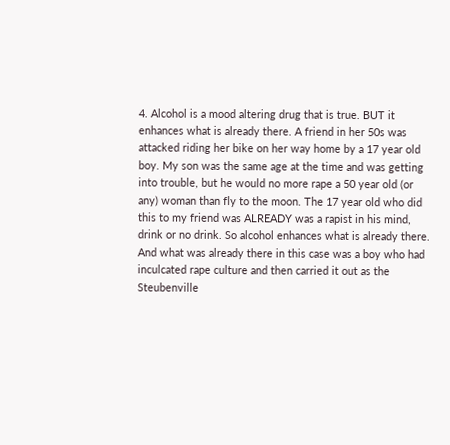4. Alcohol is a mood altering drug that is true. BUT it enhances what is already there. A friend in her 50s was attacked riding her bike on her way home by a 17 year old boy. My son was the same age at the time and was getting into trouble, but he would no more rape a 50 year old (or any) woman than fly to the moon. The 17 year old who did this to my friend was ALREADY was a rapist in his mind, drink or no drink. So alcohol enhances what is already there. And what was already there in this case was a boy who had inculcated rape culture and then carried it out as the Steubenville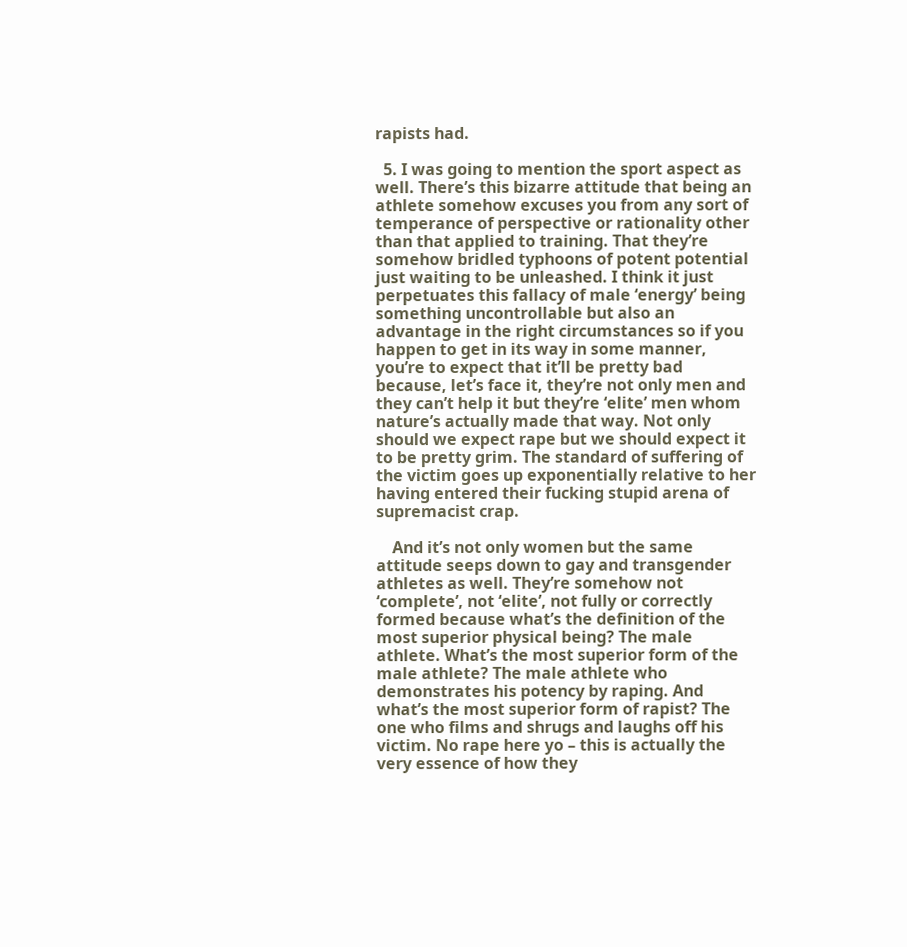rapists had.

  5. I was going to mention the sport aspect as well. There’s this bizarre attitude that being an athlete somehow excuses you from any sort of temperance of perspective or rationality other than that applied to training. That they’re somehow bridled typhoons of potent potential just waiting to be unleashed. I think it just perpetuates this fallacy of male ‘energy’ being something uncontrollable but also an advantage in the right circumstances so if you happen to get in its way in some manner, you’re to expect that it’ll be pretty bad because, let’s face it, they’re not only men and they can’t help it but they’re ‘elite’ men whom nature’s actually made that way. Not only should we expect rape but we should expect it to be pretty grim. The standard of suffering of the victim goes up exponentially relative to her having entered their fucking stupid arena of supremacist crap.

    And it’s not only women but the same attitude seeps down to gay and transgender athletes as well. They’re somehow not ‘complete’, not ‘elite’, not fully or correctly formed because what’s the definition of the most superior physical being? The male athlete. What’s the most superior form of the male athlete? The male athlete who demonstrates his potency by raping. And what’s the most superior form of rapist? The one who films and shrugs and laughs off his victim. No rape here yo – this is actually the very essence of how they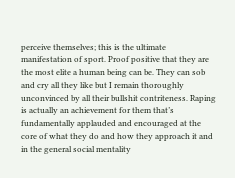perceive themselves; this is the ultimate manifestation of sport. Proof positive that they are the most elite a human being can be. They can sob and cry all they like but I remain thoroughly unconvinced by all their bullshit contriteness. Raping is actually an achievement for them that’s fundamentally applauded and encouraged at the core of what they do and how they approach it and in the general social mentality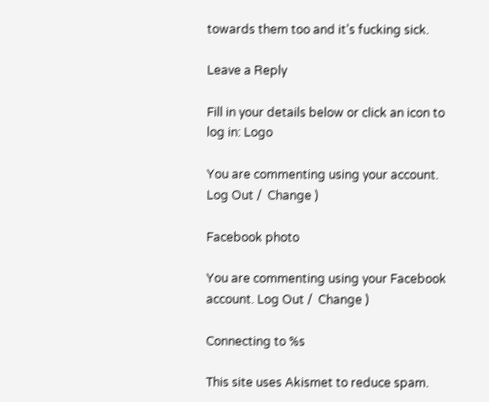towards them too and it’s fucking sick.

Leave a Reply

Fill in your details below or click an icon to log in: Logo

You are commenting using your account. Log Out /  Change )

Facebook photo

You are commenting using your Facebook account. Log Out /  Change )

Connecting to %s

This site uses Akismet to reduce spam.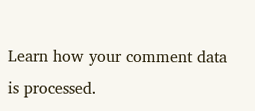Learn how your comment data is processed.